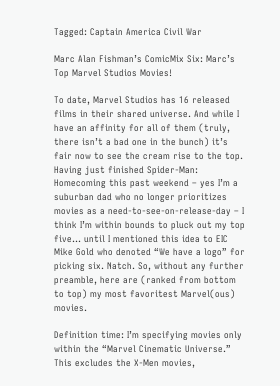Tagged: Captain America Civil War

Marc Alan Fishman’s ComicMix Six: Marc’s Top Marvel Studios Movies!

To date, Marvel Studios has 16 released films in their shared universe. And while I have an affinity for all of them (truly, there isn’t a bad one in the bunch) it’s fair now to see the cream rise to the top. Having just finished Spider-Man: Homecoming this past weekend – yes I’m a suburban dad who no longer prioritizes movies as a need-to-see-on-release-day – I think I’m within bounds to pluck out my top five… until I mentioned this idea to EIC Mike Gold who denoted “We have a logo” for picking six. Natch. So, without any further preamble, here are (ranked from bottom to top) my most favoritest Marvel(ous) movies.

Definition time: I’m specifying movies only within the “Marvel Cinematic Universe.” This excludes the X-Men movies,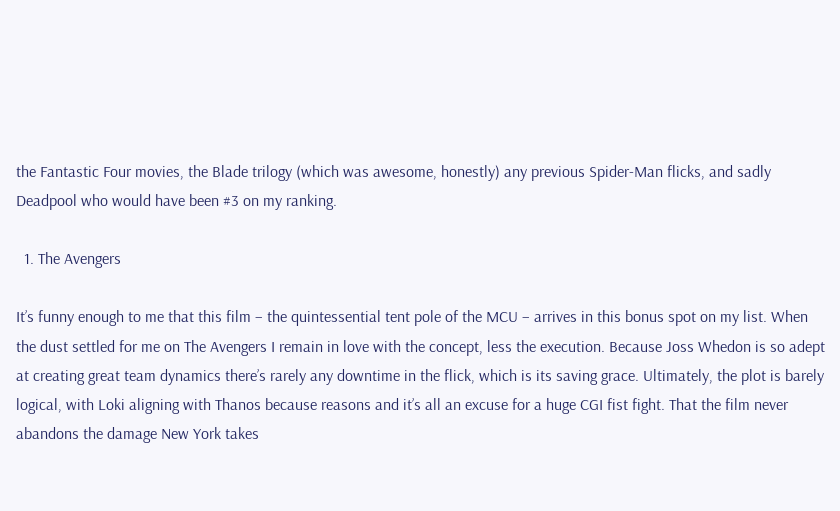the Fantastic Four movies, the Blade trilogy (which was awesome, honestly) any previous Spider-Man flicks, and sadly Deadpool who would have been #3 on my ranking.

  1. The Avengers

It’s funny enough to me that this film – the quintessential tent pole of the MCU – arrives in this bonus spot on my list. When the dust settled for me on The Avengers I remain in love with the concept, less the execution. Because Joss Whedon is so adept at creating great team dynamics there’s rarely any downtime in the flick, which is its saving grace. Ultimately, the plot is barely logical, with Loki aligning with Thanos because reasons and it’s all an excuse for a huge CGI fist fight. That the film never abandons the damage New York takes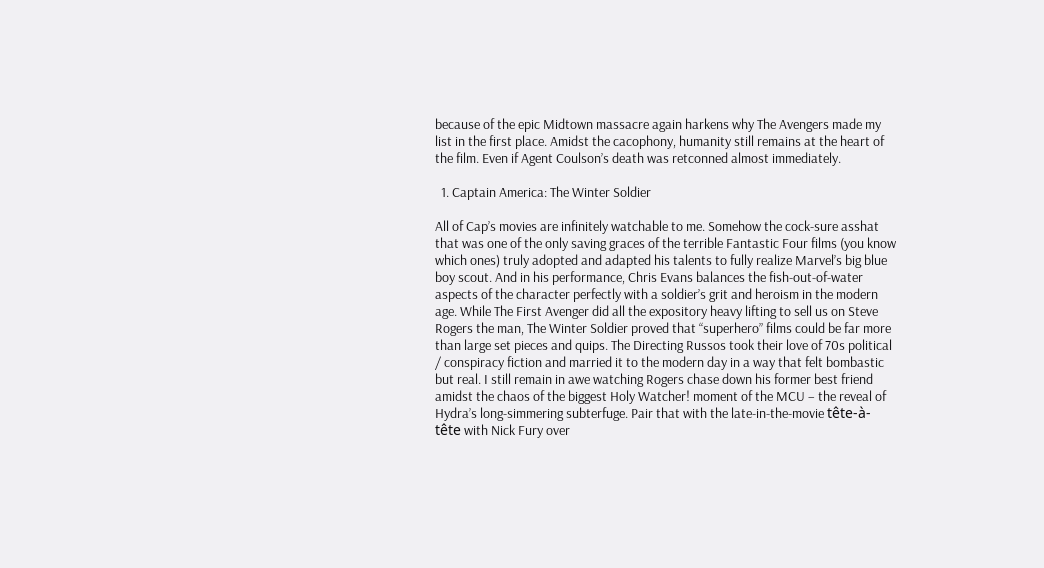because of the epic Midtown massacre again harkens why The Avengers made my list in the first place. Amidst the cacophony, humanity still remains at the heart of the film. Even if Agent Coulson’s death was retconned almost immediately.

  1. Captain America: The Winter Soldier

All of Cap’s movies are infinitely watchable to me. Somehow the cock-sure asshat that was one of the only saving graces of the terrible Fantastic Four films (you know which ones) truly adopted and adapted his talents to fully realize Marvel’s big blue boy scout. And in his performance, Chris Evans balances the fish-out-of-water aspects of the character perfectly with a soldier’s grit and heroism in the modern age. While The First Avenger did all the expository heavy lifting to sell us on Steve Rogers the man, The Winter Soldier proved that “superhero” films could be far more than large set pieces and quips. The Directing Russos took their love of 70s political / conspiracy fiction and married it to the modern day in a way that felt bombastic but real. I still remain in awe watching Rogers chase down his former best friend amidst the chaos of the biggest Holy Watcher! moment of the MCU – the reveal of Hydra’s long-simmering subterfuge. Pair that with the late-in-the-movie tête-à-tête with Nick Fury over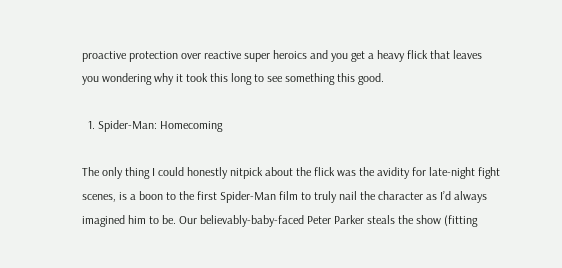proactive protection over reactive super heroics and you get a heavy flick that leaves you wondering why it took this long to see something this good.

  1. Spider-Man: Homecoming

The only thing I could honestly nitpick about the flick was the avidity for late-night fight scenes, is a boon to the first Spider-Man film to truly nail the character as I’d always imagined him to be. Our believably-baby-faced Peter Parker steals the show (fitting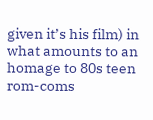given it’s his film) in what amounts to an homage to 80s teen rom-coms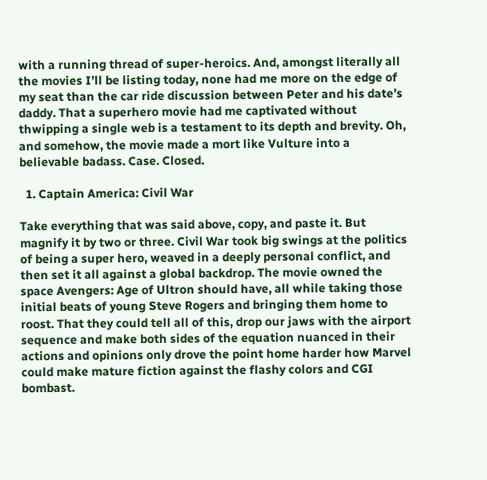with a running thread of super-heroics. And, amongst literally all the movies I’ll be listing today, none had me more on the edge of my seat than the car ride discussion between Peter and his date’s daddy. That a superhero movie had me captivated without thwipping a single web is a testament to its depth and brevity. Oh, and somehow, the movie made a mort like Vulture into a believable badass. Case. Closed.

  1. Captain America: Civil War

Take everything that was said above, copy, and paste it. But magnify it by two or three. Civil War took big swings at the politics of being a super hero, weaved in a deeply personal conflict, and then set it all against a global backdrop. The movie owned the space Avengers: Age of Ultron should have, all while taking those initial beats of young Steve Rogers and bringing them home to roost. That they could tell all of this, drop our jaws with the airport sequence and make both sides of the equation nuanced in their actions and opinions only drove the point home harder how Marvel could make mature fiction against the flashy colors and CGI bombast.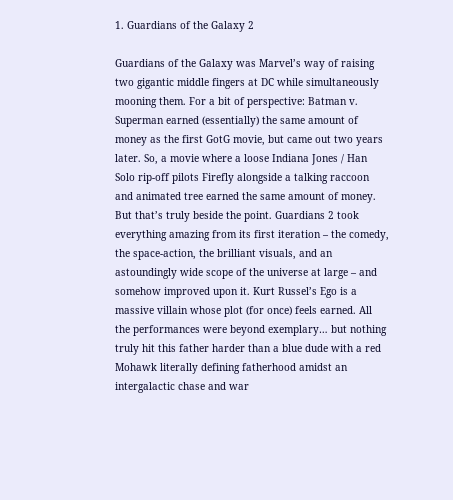1. Guardians of the Galaxy 2

Guardians of the Galaxy was Marvel’s way of raising two gigantic middle fingers at DC while simultaneously mooning them. For a bit of perspective: Batman v. Superman earned (essentially) the same amount of money as the first GotG movie, but came out two years later. So, a movie where a loose Indiana Jones / Han Solo rip-off pilots Firefly alongside a talking raccoon and animated tree earned the same amount of money. But that’s truly beside the point. Guardians 2 took everything amazing from its first iteration – the comedy, the space-action, the brilliant visuals, and an astoundingly wide scope of the universe at large – and somehow improved upon it. Kurt Russel’s Ego is a massive villain whose plot (for once) feels earned. All the performances were beyond exemplary… but nothing truly hit this father harder than a blue dude with a red Mohawk literally defining fatherhood amidst an intergalactic chase and war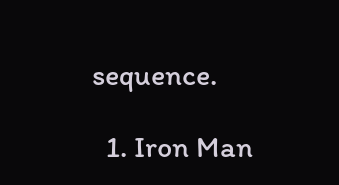sequence.

  1. Iron Man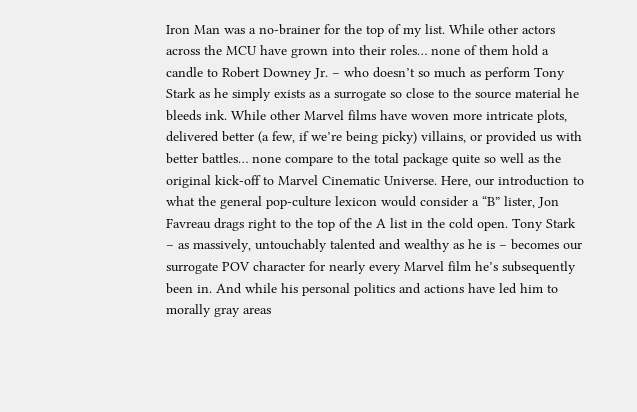Iron Man was a no-brainer for the top of my list. While other actors across the MCU have grown into their roles… none of them hold a candle to Robert Downey Jr. – who doesn’t so much as perform Tony Stark as he simply exists as a surrogate so close to the source material he bleeds ink. While other Marvel films have woven more intricate plots, delivered better (a few, if we’re being picky) villains, or provided us with better battles… none compare to the total package quite so well as the original kick-off to Marvel Cinematic Universe. Here, our introduction to what the general pop-culture lexicon would consider a “B” lister, Jon Favreau drags right to the top of the A list in the cold open. Tony Stark – as massively, untouchably talented and wealthy as he is – becomes our surrogate POV character for nearly every Marvel film he’s subsequently been in. And while his personal politics and actions have led him to morally gray areas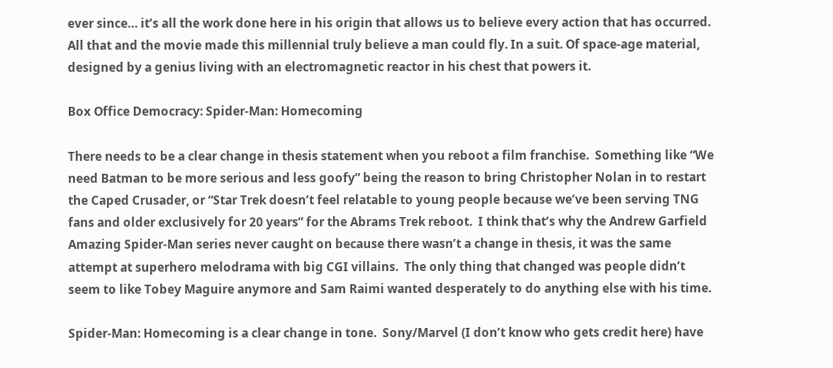ever since… it’s all the work done here in his origin that allows us to believe every action that has occurred. All that and the movie made this millennial truly believe a man could fly. In a suit. Of space-age material, designed by a genius living with an electromagnetic reactor in his chest that powers it.

Box Office Democracy: Spider-Man: Homecoming

There needs to be a clear change in thesis statement when you reboot a film franchise.  Something like “We need Batman to be more serious and less goofy” being the reason to bring Christopher Nolan in to restart the Caped Crusader, or “Star Trek doesn’t feel relatable to young people because we’ve been serving TNG fans and older exclusively for 20 years” for the Abrams Trek reboot.  I think that’s why the Andrew Garfield Amazing Spider-Man series never caught on because there wasn’t a change in thesis, it was the same attempt at superhero melodrama with big CGI villains.  The only thing that changed was people didn’t seem to like Tobey Maguire anymore and Sam Raimi wanted desperately to do anything else with his time.

Spider-Man: Homecoming is a clear change in tone.  Sony/Marvel (I don’t know who gets credit here) have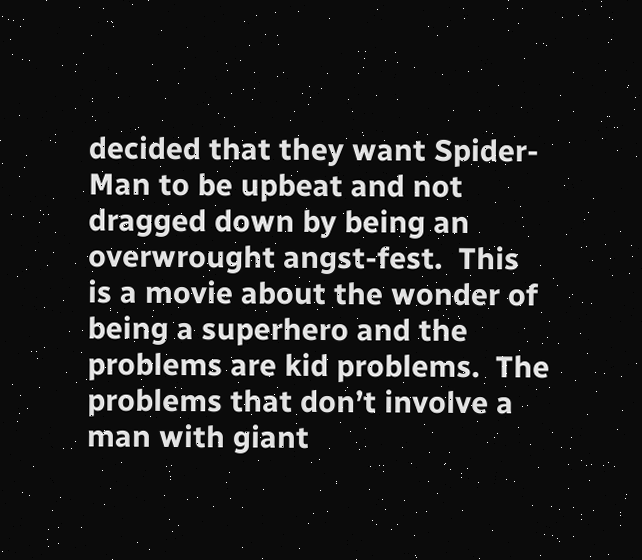decided that they want Spider-Man to be upbeat and not dragged down by being an overwrought angst-fest.  This is a movie about the wonder of being a superhero and the problems are kid problems.  The problems that don’t involve a man with giant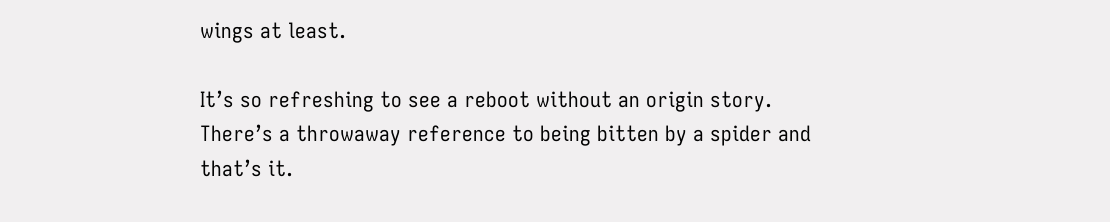wings at least.

It’s so refreshing to see a reboot without an origin story.  There’s a throwaway reference to being bitten by a spider and that’s it.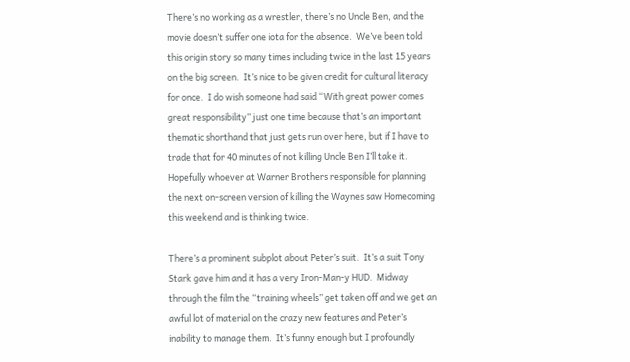There’s no working as a wrestler, there’s no Uncle Ben, and the movie doesn’t suffer one iota for the absence.  We’ve been told this origin story so many times including twice in the last 15 years on the big screen.  It’s nice to be given credit for cultural literacy for once.  I do wish someone had said “With great power comes great responsibility” just one time because that’s an important thematic shorthand that just gets run over here, but if I have to trade that for 40 minutes of not killing Uncle Ben I’ll take it.  Hopefully whoever at Warner Brothers responsible for planning the next on-screen version of killing the Waynes saw Homecoming this weekend and is thinking twice.

There’s a prominent subplot about Peter’s suit.  It’s a suit Tony Stark gave him and it has a very Iron-Man-y HUD.  Midway through the film the “training wheels” get taken off and we get an awful lot of material on the crazy new features and Peter’s inability to manage them.  It’s funny enough but I profoundly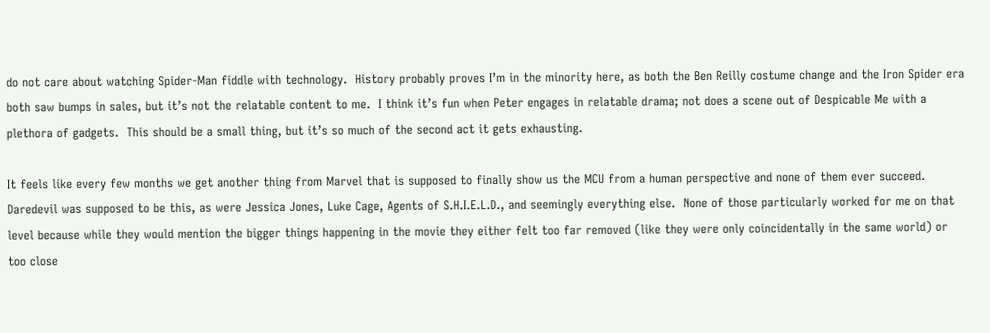do not care about watching Spider-Man fiddle with technology.  History probably proves I’m in the minority here, as both the Ben Reilly costume change and the Iron Spider era both saw bumps in sales, but it’s not the relatable content to me.  I think it’s fun when Peter engages in relatable drama; not does a scene out of Despicable Me with a plethora of gadgets.  This should be a small thing, but it’s so much of the second act it gets exhausting.

It feels like every few months we get another thing from Marvel that is supposed to finally show us the MCU from a human perspective and none of them ever succeed.  Daredevil was supposed to be this, as were Jessica Jones, Luke Cage, Agents of S.H.I.E.L.D., and seemingly everything else.  None of those particularly worked for me on that level because while they would mention the bigger things happening in the movie they either felt too far removed (like they were only coincidentally in the same world) or too close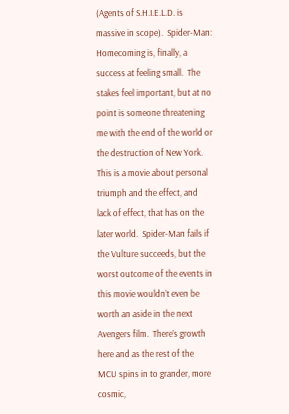(Agents of S.H.I.E.L.D. is massive in scope).  Spider-Man: Homecoming is, finally, a success at feeling small.  The stakes feel important, but at no point is someone threatening me with the end of the world or the destruction of New York.  This is a movie about personal triumph and the effect, and lack of effect, that has on the later world.  Spider-Man fails if the Vulture succeeds, but the worst outcome of the events in this movie wouldn’t even be worth an aside in the next Avengers film.  There’s growth here and as the rest of the MCU spins in to grander, more cosmic,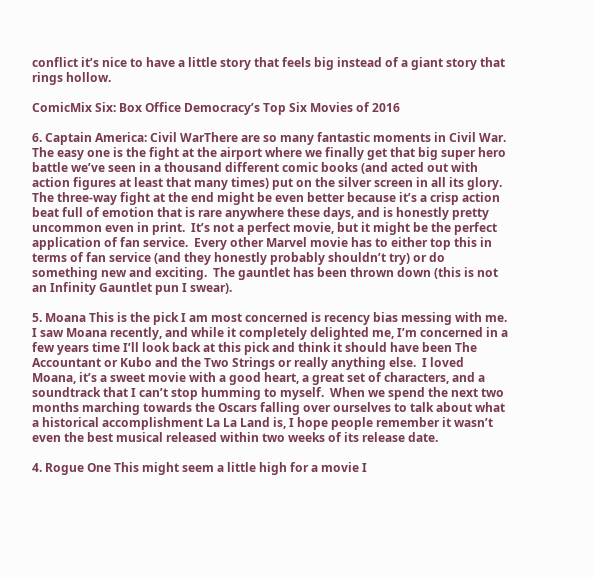conflict it’s nice to have a little story that feels big instead of a giant story that rings hollow.

ComicMix Six: Box Office Democracy’s Top Six Movies of 2016

6. Captain America: Civil WarThere are so many fantastic moments in Civil War.  The easy one is the fight at the airport where we finally get that big super hero battle we’ve seen in a thousand different comic books (and acted out with action figures at least that many times) put on the silver screen in all its glory.  The three-way fight at the end might be even better because it’s a crisp action beat full of emotion that is rare anywhere these days, and is honestly pretty uncommon even in print.  It’s not a perfect movie, but it might be the perfect application of fan service.  Every other Marvel movie has to either top this in terms of fan service (and they honestly probably shouldn’t try) or do something new and exciting.  The gauntlet has been thrown down (this is not an Infinity Gauntlet pun I swear).

5. Moana This is the pick I am most concerned is recency bias messing with me.  I saw Moana recently, and while it completely delighted me, I’m concerned in a few years time I’ll look back at this pick and think it should have been The Accountant or Kubo and the Two Strings or really anything else.  I loved Moana, it’s a sweet movie with a good heart, a great set of characters, and a soundtrack that I can’t stop humming to myself.  When we spend the next two months marching towards the Oscars falling over ourselves to talk about what a historical accomplishment La La Land is, I hope people remember it wasn’t even the best musical released within two weeks of its release date.

4. Rogue One This might seem a little high for a movie I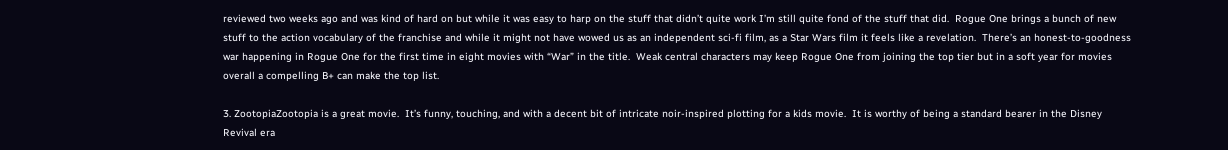reviewed two weeks ago and was kind of hard on but while it was easy to harp on the stuff that didn’t quite work I’m still quite fond of the stuff that did.  Rogue One brings a bunch of new stuff to the action vocabulary of the franchise and while it might not have wowed us as an independent sci-fi film, as a Star Wars film it feels like a revelation.  There’s an honest-to-goodness war happening in Rogue One for the first time in eight movies with “War” in the title.  Weak central characters may keep Rogue One from joining the top tier but in a soft year for movies overall a compelling B+ can make the top list.

3. ZootopiaZootopia is a great movie.  It’s funny, touching, and with a decent bit of intricate noir-inspired plotting for a kids movie.  It is worthy of being a standard bearer in the Disney Revival era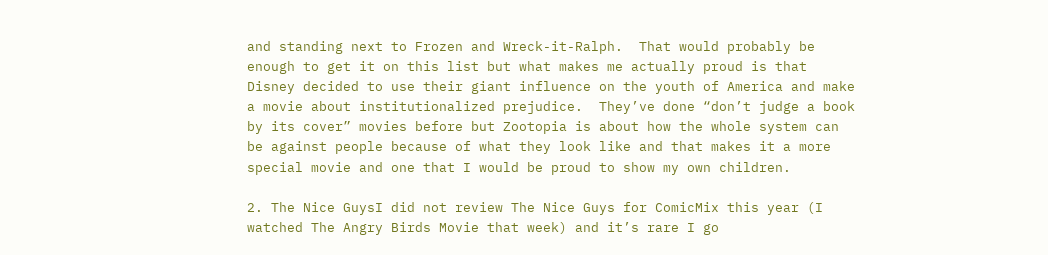and standing next to Frozen and Wreck-it-Ralph.  That would probably be enough to get it on this list but what makes me actually proud is that Disney decided to use their giant influence on the youth of America and make a movie about institutionalized prejudice.  They’ve done “don’t judge a book by its cover” movies before but Zootopia is about how the whole system can be against people because of what they look like and that makes it a more special movie and one that I would be proud to show my own children.

2. The Nice GuysI did not review The Nice Guys for ComicMix this year (I watched The Angry Birds Movie that week) and it’s rare I go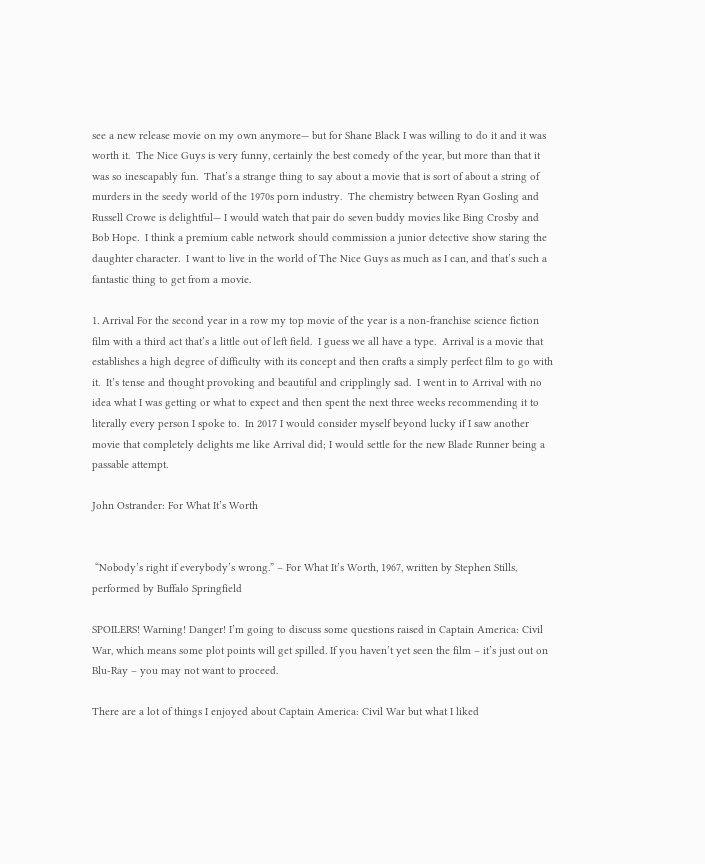see a new release movie on my own anymore— but for Shane Black I was willing to do it and it was worth it.  The Nice Guys is very funny, certainly the best comedy of the year, but more than that it was so inescapably fun.  That’s a strange thing to say about a movie that is sort of about a string of murders in the seedy world of the 1970s porn industry.  The chemistry between Ryan Gosling and Russell Crowe is delightful— I would watch that pair do seven buddy movies like Bing Crosby and Bob Hope.  I think a premium cable network should commission a junior detective show staring the daughter character.  I want to live in the world of The Nice Guys as much as I can, and that’s such a fantastic thing to get from a movie.

1. Arrival For the second year in a row my top movie of the year is a non-franchise science fiction film with a third act that’s a little out of left field.  I guess we all have a type.  Arrival is a movie that establishes a high degree of difficulty with its concept and then crafts a simply perfect film to go with it.  It’s tense and thought provoking and beautiful and cripplingly sad.  I went in to Arrival with no idea what I was getting or what to expect and then spent the next three weeks recommending it to literally every person I spoke to.  In 2017 I would consider myself beyond lucky if I saw another movie that completely delights me like Arrival did; I would settle for the new Blade Runner being a passable attempt.

John Ostrander: For What It’s Worth


 “Nobody’s right if everybody’s wrong.” – For What It’s Worth, 1967, written by Stephen Stills, performed by Buffalo Springfield

SPOILERS! Warning! Danger! I’m going to discuss some questions raised in Captain America: Civil War, which means some plot points will get spilled. If you haven’t yet seen the film – it’s just out on Blu-Ray – you may not want to proceed.

There are a lot of things I enjoyed about Captain America: Civil War but what I liked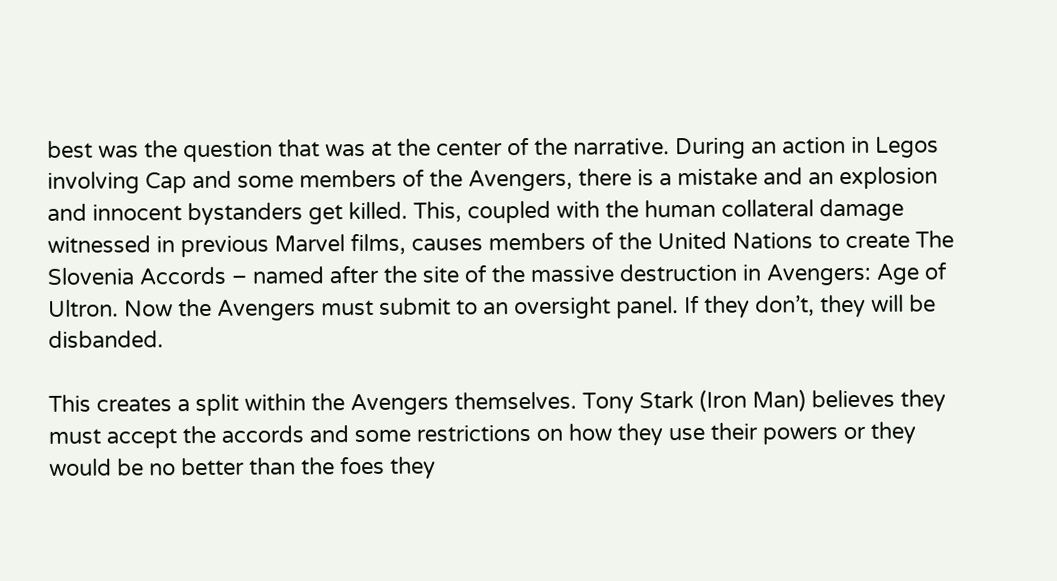best was the question that was at the center of the narrative. During an action in Legos involving Cap and some members of the Avengers, there is a mistake and an explosion and innocent bystanders get killed. This, coupled with the human collateral damage witnessed in previous Marvel films, causes members of the United Nations to create The Slovenia Accords – named after the site of the massive destruction in Avengers: Age of Ultron. Now the Avengers must submit to an oversight panel. If they don’t, they will be disbanded.

This creates a split within the Avengers themselves. Tony Stark (Iron Man) believes they must accept the accords and some restrictions on how they use their powers or they would be no better than the foes they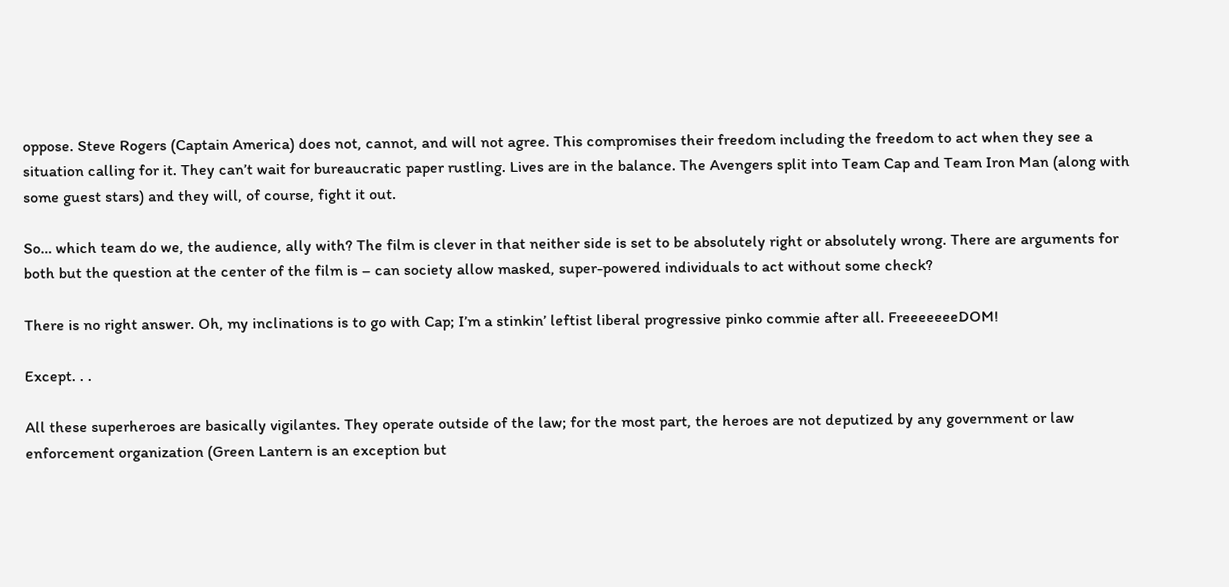oppose. Steve Rogers (Captain America) does not, cannot, and will not agree. This compromises their freedom including the freedom to act when they see a situation calling for it. They can’t wait for bureaucratic paper rustling. Lives are in the balance. The Avengers split into Team Cap and Team Iron Man (along with some guest stars) and they will, of course, fight it out.

So… which team do we, the audience, ally with? The film is clever in that neither side is set to be absolutely right or absolutely wrong. There are arguments for both but the question at the center of the film is – can society allow masked, super-powered individuals to act without some check?

There is no right answer. Oh, my inclinations is to go with Cap; I’m a stinkin’ leftist liberal progressive pinko commie after all. FreeeeeeeDOM!

Except. . .

All these superheroes are basically vigilantes. They operate outside of the law; for the most part, the heroes are not deputized by any government or law enforcement organization (Green Lantern is an exception but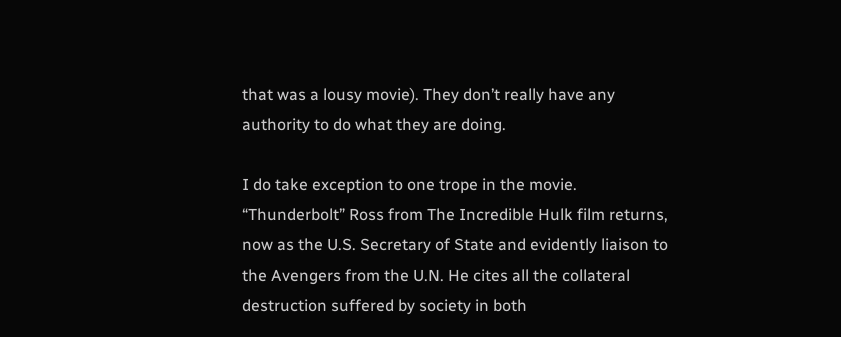that was a lousy movie). They don’t really have any authority to do what they are doing.

I do take exception to one trope in the movie. “Thunderbolt” Ross from The Incredible Hulk film returns, now as the U.S. Secretary of State and evidently liaison to the Avengers from the U.N. He cites all the collateral destruction suffered by society in both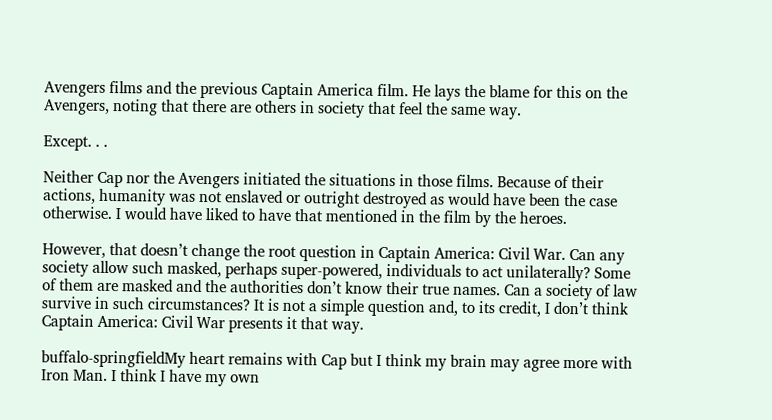Avengers films and the previous Captain America film. He lays the blame for this on the Avengers, noting that there are others in society that feel the same way.

Except. . .

Neither Cap nor the Avengers initiated the situations in those films. Because of their actions, humanity was not enslaved or outright destroyed as would have been the case otherwise. I would have liked to have that mentioned in the film by the heroes.

However, that doesn’t change the root question in Captain America: Civil War. Can any society allow such masked, perhaps super-powered, individuals to act unilaterally? Some of them are masked and the authorities don’t know their true names. Can a society of law survive in such circumstances? It is not a simple question and, to its credit, I don’t think Captain America: Civil War presents it that way.

buffalo-springfieldMy heart remains with Cap but I think my brain may agree more with Iron Man. I think I have my own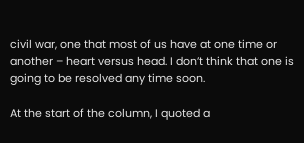civil war, one that most of us have at one time or another – heart versus head. I don’t think that one is going to be resolved any time soon.

At the start of the column, I quoted a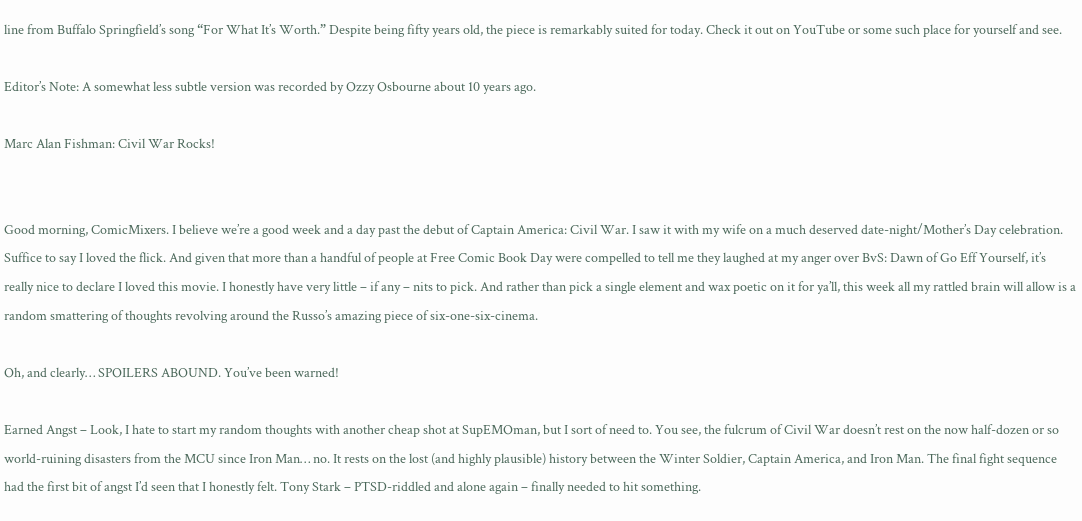line from Buffalo Springfield’s song “For What It’s Worth.” Despite being fifty years old, the piece is remarkably suited for today. Check it out on YouTube or some such place for yourself and see.

Editor’s Note: A somewhat less subtle version was recorded by Ozzy Osbourne about 10 years ago.

Marc Alan Fishman: Civil War Rocks!


Good morning, ComicMixers. I believe we’re a good week and a day past the debut of Captain America: Civil War. I saw it with my wife on a much deserved date-night/Mother’s Day celebration. Suffice to say I loved the flick. And given that more than a handful of people at Free Comic Book Day were compelled to tell me they laughed at my anger over BvS: Dawn of Go Eff Yourself, it’s really nice to declare I loved this movie. I honestly have very little – if any – nits to pick. And rather than pick a single element and wax poetic on it for ya’ll, this week all my rattled brain will allow is a random smattering of thoughts revolving around the Russo’s amazing piece of six-one-six-cinema.

Oh, and clearly… SPOILERS ABOUND. You’ve been warned!

Earned Angst – Look, I hate to start my random thoughts with another cheap shot at SupEMOman, but I sort of need to. You see, the fulcrum of Civil War doesn’t rest on the now half-dozen or so world-ruining disasters from the MCU since Iron Man… no. It rests on the lost (and highly plausible) history between the Winter Soldier, Captain America, and Iron Man. The final fight sequence had the first bit of angst I’d seen that I honestly felt. Tony Stark – PTSD-riddled and alone again – finally needed to hit something.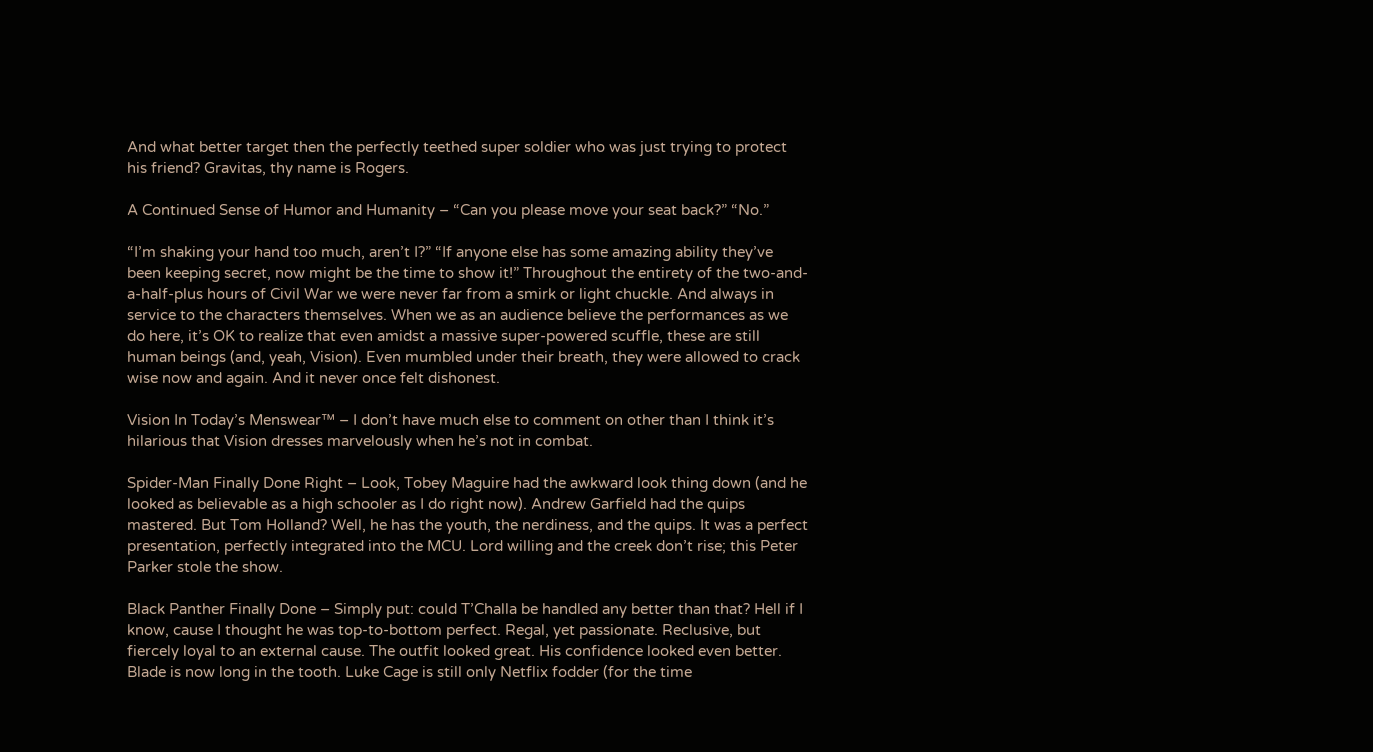And what better target then the perfectly teethed super soldier who was just trying to protect his friend? Gravitas, thy name is Rogers.

A Continued Sense of Humor and Humanity – “Can you please move your seat back?” “No.”

“I’m shaking your hand too much, aren’t I?” “If anyone else has some amazing ability they’ve been keeping secret, now might be the time to show it!” Throughout the entirety of the two-and-a-half-plus hours of Civil War we were never far from a smirk or light chuckle. And always in service to the characters themselves. When we as an audience believe the performances as we do here, it’s OK to realize that even amidst a massive super-powered scuffle, these are still human beings (and, yeah, Vision). Even mumbled under their breath, they were allowed to crack wise now and again. And it never once felt dishonest.

Vision In Today’s Menswear™ – I don’t have much else to comment on other than I think it’s hilarious that Vision dresses marvelously when he’s not in combat.

Spider-Man Finally Done Right – Look, Tobey Maguire had the awkward look thing down (and he looked as believable as a high schooler as I do right now). Andrew Garfield had the quips mastered. But Tom Holland? Well, he has the youth, the nerdiness, and the quips. It was a perfect presentation, perfectly integrated into the MCU. Lord willing and the creek don’t rise; this Peter Parker stole the show.

Black Panther Finally Done – Simply put: could T’Challa be handled any better than that? Hell if I know, cause I thought he was top-to-bottom perfect. Regal, yet passionate. Reclusive, but fiercely loyal to an external cause. The outfit looked great. His confidence looked even better. Blade is now long in the tooth. Luke Cage is still only Netflix fodder (for the time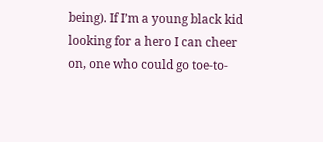being). If I’m a young black kid looking for a hero I can cheer on, one who could go toe-to-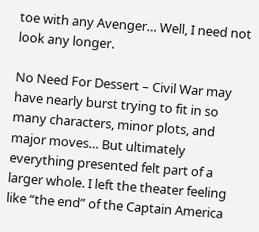toe with any Avenger… Well, I need not look any longer.

No Need For Dessert – Civil War may have nearly burst trying to fit in so many characters, minor plots, and major moves… But ultimately everything presented felt part of a larger whole. I left the theater feeling like “the end” of the Captain America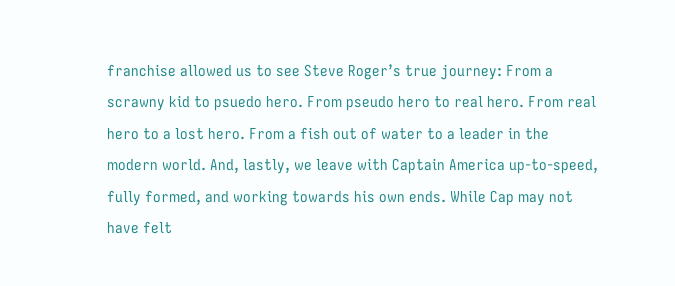franchise allowed us to see Steve Roger’s true journey: From a scrawny kid to psuedo hero. From pseudo hero to real hero. From real hero to a lost hero. From a fish out of water to a leader in the modern world. And, lastly, we leave with Captain America up-to-speed, fully formed, and working towards his own ends. While Cap may not have felt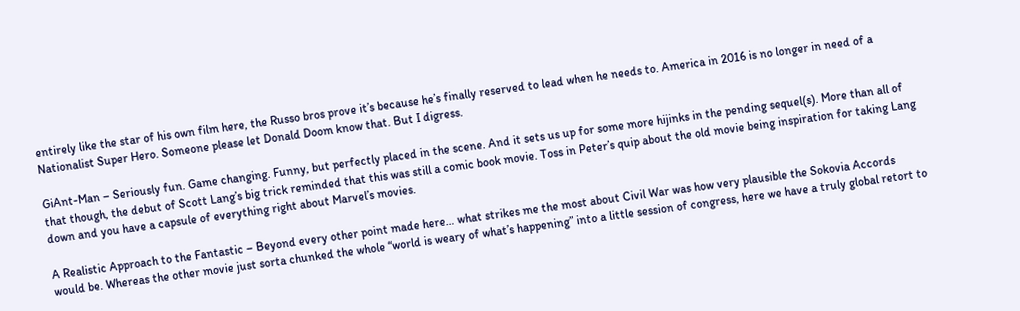entirely like the star of his own film here, the Russo bros prove it’s because he’s finally reserved to lead when he needs to. America in 2016 is no longer in need of a Nationalist Super Hero. Someone please let Donald Doom know that. But I digress.

GiAnt-Man – Seriously fun. Game changing. Funny, but perfectly placed in the scene. And it sets us up for some more hijinks in the pending sequel(s). More than all of that though, the debut of Scott Lang’s big trick reminded that this was still a comic book movie. Toss in Peter’s quip about the old movie being inspiration for taking Lang down and you have a capsule of everything right about Marvel’s movies.

A Realistic Approach to the Fantastic – Beyond every other point made here… what strikes me the most about Civil War was how very plausible the Sokovia Accords would be. Whereas the other movie just sorta chunked the whole “world is weary of what’s happening” into a little session of congress, here we have a truly global retort to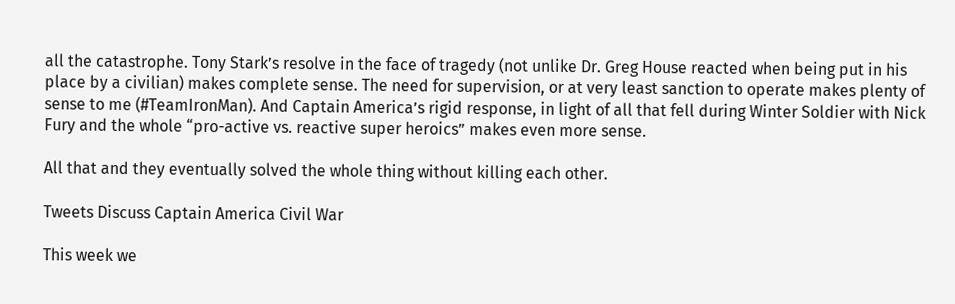all the catastrophe. Tony Stark’s resolve in the face of tragedy (not unlike Dr. Greg House reacted when being put in his place by a civilian) makes complete sense. The need for supervision, or at very least sanction to operate makes plenty of sense to me (#TeamIronMan). And Captain America’s rigid response, in light of all that fell during Winter Soldier with Nick Fury and the whole “pro-active vs. reactive super heroics” makes even more sense.

All that and they eventually solved the whole thing without killing each other.

Tweets Discuss Captain America Civil War

This week we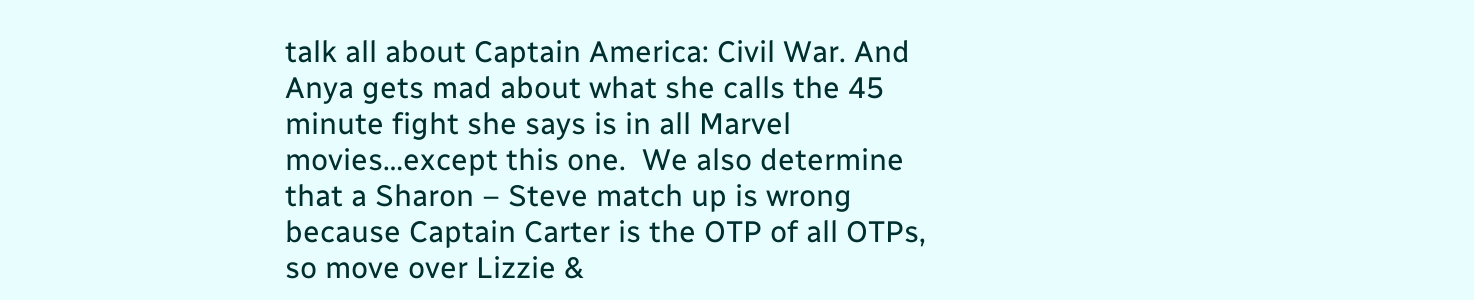talk all about Captain America: Civil War. And Anya gets mad about what she calls the 45 minute fight she says is in all Marvel movies…except this one.  We also determine that a Sharon – Steve match up is wrong  because Captain Carter is the OTP of all OTPs, so move over Lizzie &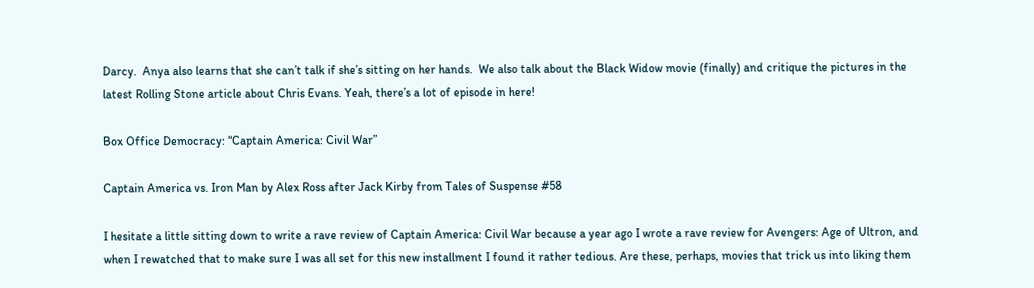Darcy.  Anya also learns that she can’t talk if she’s sitting on her hands.  We also talk about the Black Widow movie (finally) and critique the pictures in the latest Rolling Stone article about Chris Evans. Yeah, there’s a lot of episode in here!

Box Office Democracy: “Captain America: Civil War”

Captain America vs. Iron Man by Alex Ross after Jack Kirby from Tales of Suspense #58

I hesitate a little sitting down to write a rave review of Captain America: Civil War because a year ago I wrote a rave review for Avengers: Age of Ultron, and when I rewatched that to make sure I was all set for this new installment I found it rather tedious. Are these, perhaps, movies that trick us into liking them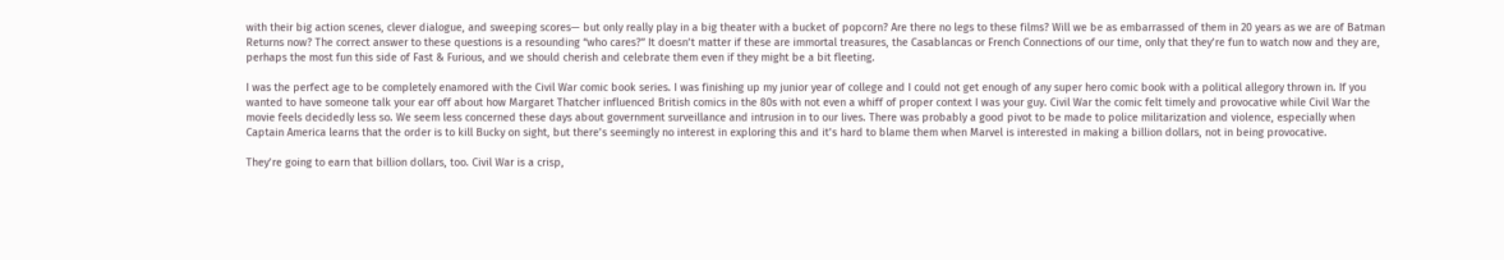with their big action scenes, clever dialogue, and sweeping scores— but only really play in a big theater with a bucket of popcorn? Are there no legs to these films? Will we be as embarrassed of them in 20 years as we are of Batman Returns now? The correct answer to these questions is a resounding “who cares?” It doesn’t matter if these are immortal treasures, the Casablancas or French Connections of our time, only that they’re fun to watch now and they are, perhaps the most fun this side of Fast & Furious, and we should cherish and celebrate them even if they might be a bit fleeting.

I was the perfect age to be completely enamored with the Civil War comic book series. I was finishing up my junior year of college and I could not get enough of any super hero comic book with a political allegory thrown in. If you wanted to have someone talk your ear off about how Margaret Thatcher influenced British comics in the 80s with not even a whiff of proper context I was your guy. Civil War the comic felt timely and provocative while Civil War the movie feels decidedly less so. We seem less concerned these days about government surveillance and intrusion in to our lives. There was probably a good pivot to be made to police militarization and violence, especially when Captain America learns that the order is to kill Bucky on sight, but there’s seemingly no interest in exploring this and it’s hard to blame them when Marvel is interested in making a billion dollars, not in being provocative.

They’re going to earn that billion dollars, too. Civil War is a crisp,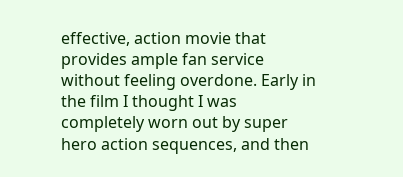effective, action movie that provides ample fan service without feeling overdone. Early in the film I thought I was completely worn out by super hero action sequences, and then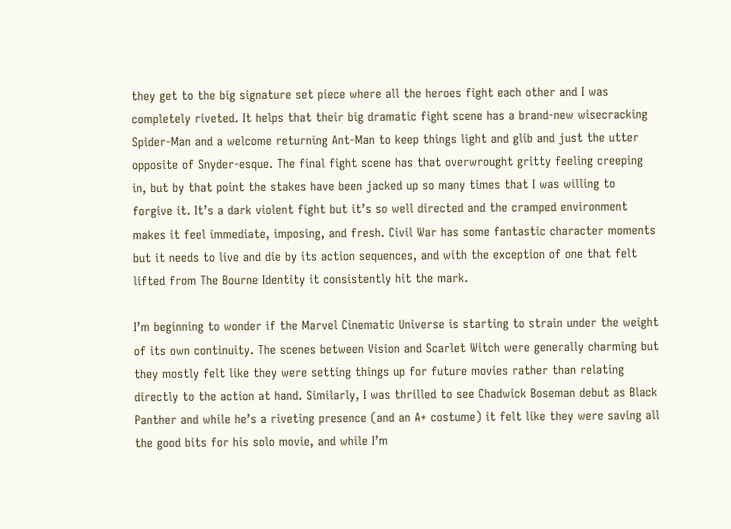they get to the big signature set piece where all the heroes fight each other and I was completely riveted. It helps that their big dramatic fight scene has a brand-new wisecracking Spider-Man and a welcome returning Ant-Man to keep things light and glib and just the utter opposite of Snyder-esque. The final fight scene has that overwrought gritty feeling creeping in, but by that point the stakes have been jacked up so many times that I was willing to forgive it. It’s a dark violent fight but it’s so well directed and the cramped environment makes it feel immediate, imposing, and fresh. Civil War has some fantastic character moments but it needs to live and die by its action sequences, and with the exception of one that felt lifted from The Bourne Identity it consistently hit the mark.

I’m beginning to wonder if the Marvel Cinematic Universe is starting to strain under the weight of its own continuity. The scenes between Vision and Scarlet Witch were generally charming but they mostly felt like they were setting things up for future movies rather than relating directly to the action at hand. Similarly, I was thrilled to see Chadwick Boseman debut as Black Panther and while he’s a riveting presence (and an A+ costume) it felt like they were saving all the good bits for his solo movie, and while I’m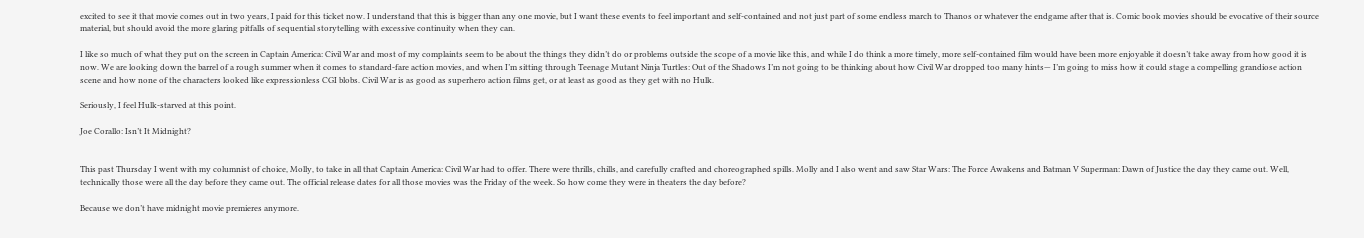excited to see it that movie comes out in two years, I paid for this ticket now. I understand that this is bigger than any one movie, but I want these events to feel important and self-contained and not just part of some endless march to Thanos or whatever the endgame after that is. Comic book movies should be evocative of their source material, but should avoid the more glaring pitfalls of sequential storytelling with excessive continuity when they can.

I like so much of what they put on the screen in Captain America: Civil War and most of my complaints seem to be about the things they didn’t do or problems outside the scope of a movie like this, and while I do think a more timely, more self-contained film would have been more enjoyable it doesn’t take away from how good it is now. We are looking down the barrel of a rough summer when it comes to standard-fare action movies, and when I’m sitting through Teenage Mutant Ninja Turtles: Out of the Shadows I’m not going to be thinking about how Civil War dropped too many hints— I’m going to miss how it could stage a compelling grandiose action scene and how none of the characters looked like expressionless CGI blobs. Civil War is as good as superhero action films get, or at least as good as they get with no Hulk.

Seriously, I feel Hulk-starved at this point.

Joe Corallo: Isn’t It Midnight?


This past Thursday I went with my columnist of choice, Molly, to take in all that Captain America: Civil War had to offer. There were thrills, chills, and carefully crafted and choreographed spills. Molly and I also went and saw Star Wars: The Force Awakens and Batman V Superman: Dawn of Justice the day they came out. Well, technically those were all the day before they came out. The official release dates for all those movies was the Friday of the week. So how come they were in theaters the day before?

Because we don’t have midnight movie premieres anymore.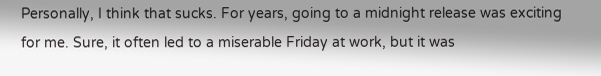Personally, I think that sucks. For years, going to a midnight release was exciting for me. Sure, it often led to a miserable Friday at work, but it was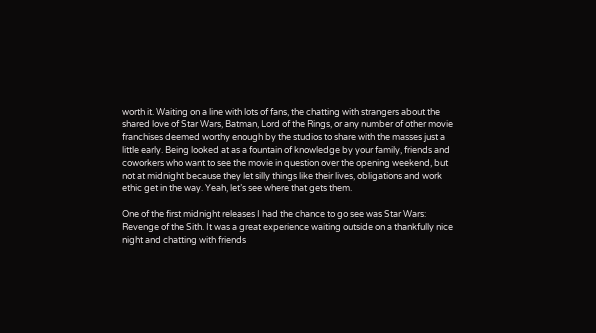worth it. Waiting on a line with lots of fans, the chatting with strangers about the shared love of Star Wars, Batman, Lord of the Rings, or any number of other movie franchises deemed worthy enough by the studios to share with the masses just a little early. Being looked at as a fountain of knowledge by your family, friends and coworkers who want to see the movie in question over the opening weekend, but not at midnight because they let silly things like their lives, obligations and work ethic get in the way. Yeah, let’s see where that gets them.

One of the first midnight releases I had the chance to go see was Star Wars: Revenge of the Sith. It was a great experience waiting outside on a thankfully nice night and chatting with friends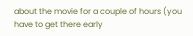about the movie for a couple of hours (you have to get there early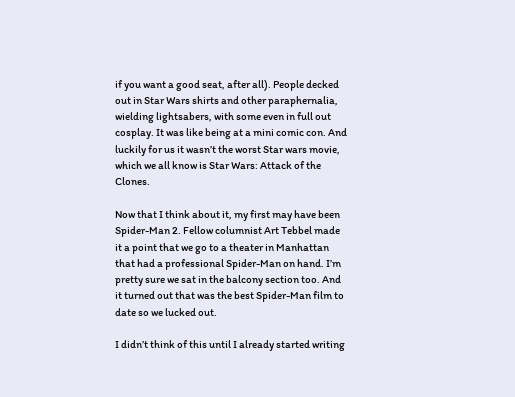if you want a good seat, after all). People decked out in Star Wars shirts and other paraphernalia, wielding lightsabers, with some even in full out cosplay. It was like being at a mini comic con. And luckily for us it wasn’t the worst Star wars movie, which we all know is Star Wars: Attack of the Clones.

Now that I think about it, my first may have been Spider-Man 2. Fellow columnist Art Tebbel made it a point that we go to a theater in Manhattan that had a professional Spider-Man on hand. I’m pretty sure we sat in the balcony section too. And it turned out that was the best Spider-Man film to date so we lucked out.

I didn’t think of this until I already started writing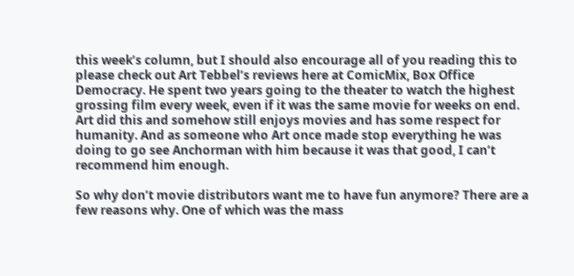this week’s column, but I should also encourage all of you reading this to please check out Art Tebbel’s reviews here at ComicMix, Box Office Democracy. He spent two years going to the theater to watch the highest grossing film every week, even if it was the same movie for weeks on end. Art did this and somehow still enjoys movies and has some respect for humanity. And as someone who Art once made stop everything he was doing to go see Anchorman with him because it was that good, I can’t recommend him enough.

So why don’t movie distributors want me to have fun anymore? There are a few reasons why. One of which was the mass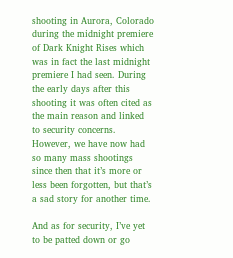shooting in Aurora, Colorado during the midnight premiere of Dark Knight Rises which was in fact the last midnight premiere I had seen. During the early days after this shooting it was often cited as the main reason and linked to security concerns. However, we have now had so many mass shootings since then that it’s more or less been forgotten, but that’s a sad story for another time.

And as for security, I’ve yet to be patted down or go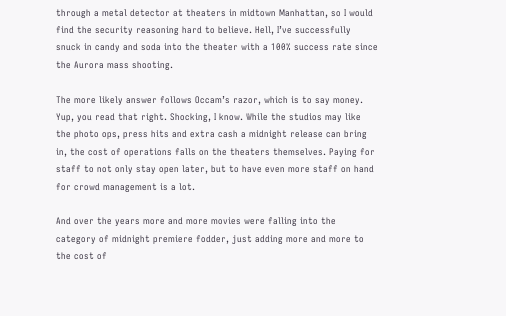through a metal detector at theaters in midtown Manhattan, so I would find the security reasoning hard to believe. Hell, I’ve successfully snuck in candy and soda into the theater with a 100% success rate since the Aurora mass shooting.

The more likely answer follows Occam’s razor, which is to say money. Yup, you read that right. Shocking, I know. While the studios may like the photo ops, press hits and extra cash a midnight release can bring in, the cost of operations falls on the theaters themselves. Paying for staff to not only stay open later, but to have even more staff on hand for crowd management is a lot.

And over the years more and more movies were falling into the category of midnight premiere fodder, just adding more and more to the cost of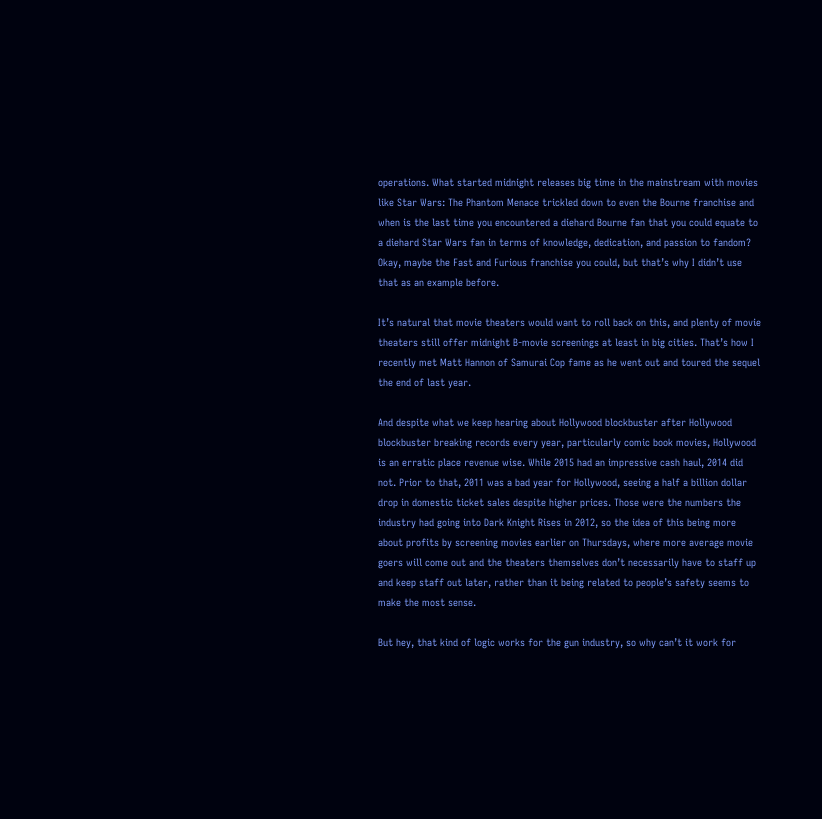operations. What started midnight releases big time in the mainstream with movies like Star Wars: The Phantom Menace trickled down to even the Bourne franchise and when is the last time you encountered a diehard Bourne fan that you could equate to a diehard Star Wars fan in terms of knowledge, dedication, and passion to fandom? Okay, maybe the Fast and Furious franchise you could, but that’s why I didn’t use that as an example before.

It’s natural that movie theaters would want to roll back on this, and plenty of movie theaters still offer midnight B-movie screenings at least in big cities. That’s how I recently met Matt Hannon of Samurai Cop fame as he went out and toured the sequel the end of last year.

And despite what we keep hearing about Hollywood blockbuster after Hollywood blockbuster breaking records every year, particularly comic book movies, Hollywood is an erratic place revenue wise. While 2015 had an impressive cash haul, 2014 did not. Prior to that, 2011 was a bad year for Hollywood, seeing a half a billion dollar drop in domestic ticket sales despite higher prices. Those were the numbers the industry had going into Dark Knight Rises in 2012, so the idea of this being more about profits by screening movies earlier on Thursdays, where more average movie goers will come out and the theaters themselves don’t necessarily have to staff up and keep staff out later, rather than it being related to people’s safety seems to make the most sense.

But hey, that kind of logic works for the gun industry, so why can’t it work for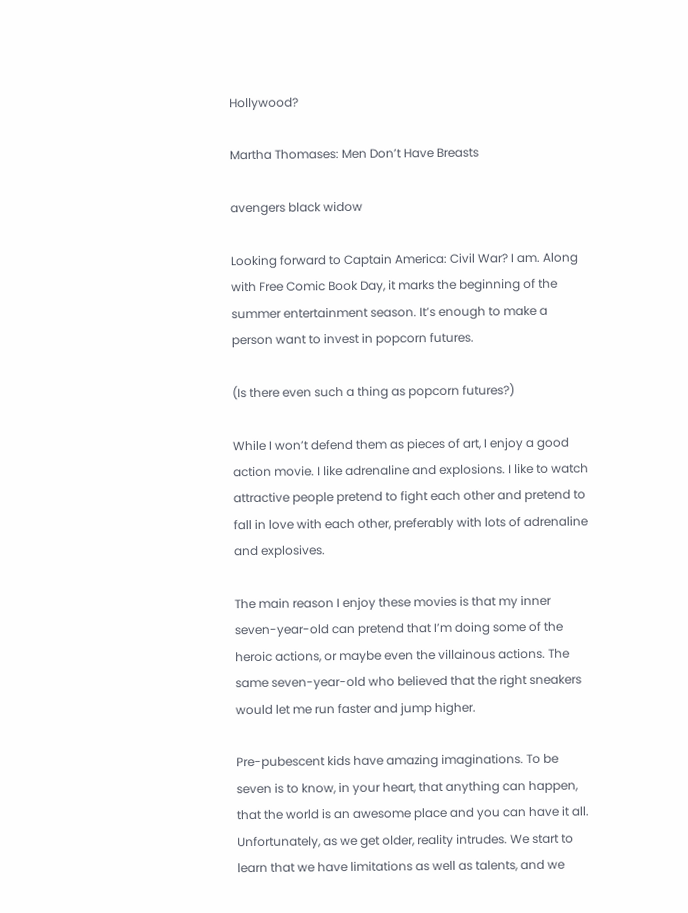Hollywood?

Martha Thomases: Men Don’t Have Breasts

avengers black widow

Looking forward to Captain America: Civil War? I am. Along with Free Comic Book Day, it marks the beginning of the summer entertainment season. It’s enough to make a person want to invest in popcorn futures.

(Is there even such a thing as popcorn futures?)

While I won’t defend them as pieces of art, I enjoy a good action movie. I like adrenaline and explosions. I like to watch attractive people pretend to fight each other and pretend to fall in love with each other, preferably with lots of adrenaline and explosives.

The main reason I enjoy these movies is that my inner seven-year-old can pretend that I’m doing some of the heroic actions, or maybe even the villainous actions. The same seven-year-old who believed that the right sneakers would let me run faster and jump higher.

Pre-pubescent kids have amazing imaginations. To be seven is to know, in your heart, that anything can happen, that the world is an awesome place and you can have it all. Unfortunately, as we get older, reality intrudes. We start to learn that we have limitations as well as talents, and we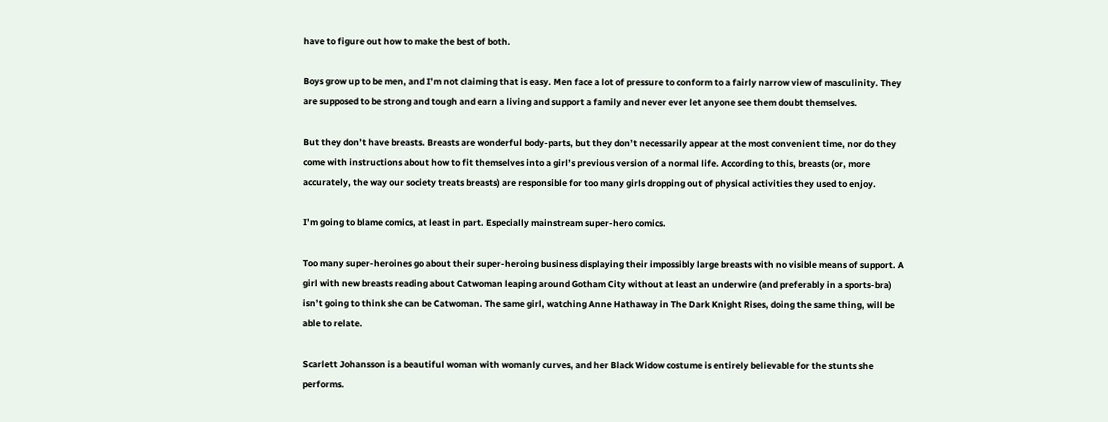have to figure out how to make the best of both.

Boys grow up to be men, and I’m not claiming that is easy. Men face a lot of pressure to conform to a fairly narrow view of masculinity. They are supposed to be strong and tough and earn a living and support a family and never ever let anyone see them doubt themselves.

But they don’t have breasts. Breasts are wonderful body-parts, but they don’t necessarily appear at the most convenient time, nor do they come with instructions about how to fit themselves into a girl’s previous version of a normal life. According to this, breasts (or, more accurately, the way our society treats breasts) are responsible for too many girls dropping out of physical activities they used to enjoy.

I’m going to blame comics, at least in part. Especially mainstream super-hero comics.

Too many super-heroines go about their super-heroing business displaying their impossibly large breasts with no visible means of support. A girl with new breasts reading about Catwoman leaping around Gotham City without at least an underwire (and preferably in a sports-bra) isn’t going to think she can be Catwoman. The same girl, watching Anne Hathaway in The Dark Knight Rises, doing the same thing, will be able to relate.

Scarlett Johansson is a beautiful woman with womanly curves, and her Black Widow costume is entirely believable for the stunts she performs.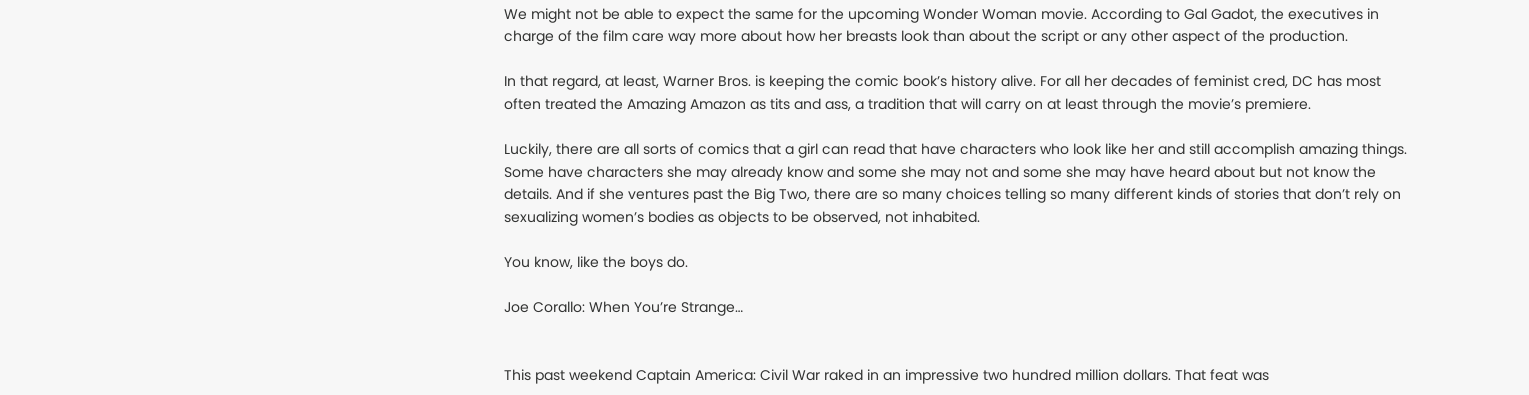We might not be able to expect the same for the upcoming Wonder Woman movie. According to Gal Gadot, the executives in charge of the film care way more about how her breasts look than about the script or any other aspect of the production.

In that regard, at least, Warner Bros. is keeping the comic book’s history alive. For all her decades of feminist cred, DC has most often treated the Amazing Amazon as tits and ass, a tradition that will carry on at least through the movie’s premiere.

Luckily, there are all sorts of comics that a girl can read that have characters who look like her and still accomplish amazing things. Some have characters she may already know and some she may not and some she may have heard about but not know the details. And if she ventures past the Big Two, there are so many choices telling so many different kinds of stories that don’t rely on sexualizing women’s bodies as objects to be observed, not inhabited.

You know, like the boys do.

Joe Corallo: When You’re Strange…


This past weekend Captain America: Civil War raked in an impressive two hundred million dollars. That feat was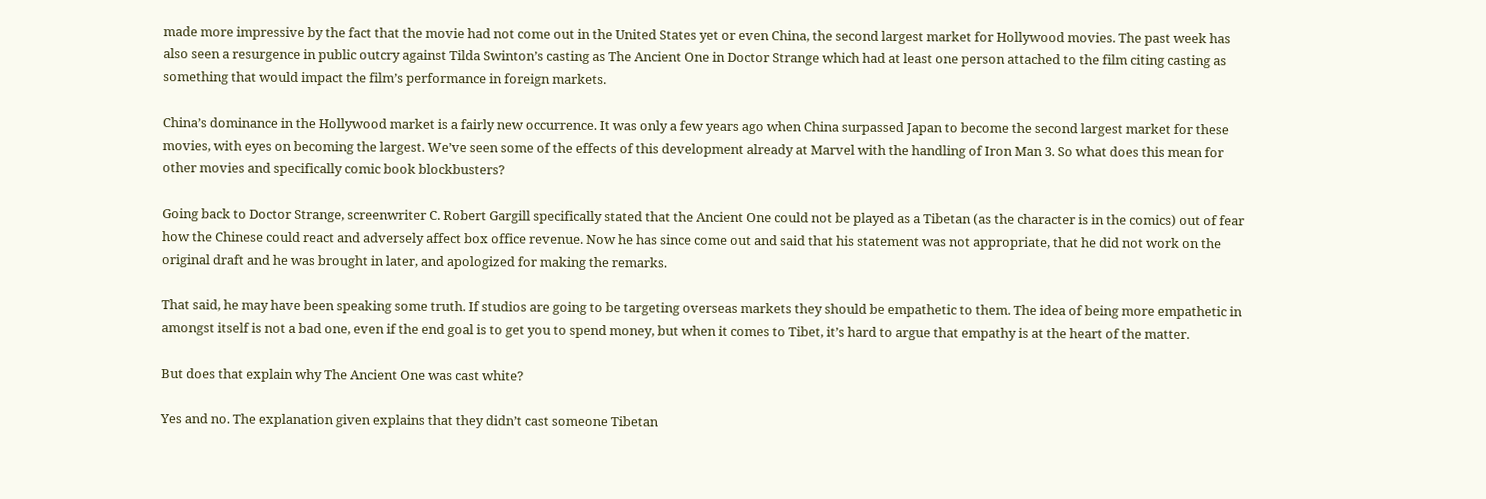made more impressive by the fact that the movie had not come out in the United States yet or even China, the second largest market for Hollywood movies. The past week has also seen a resurgence in public outcry against Tilda Swinton’s casting as The Ancient One in Doctor Strange which had at least one person attached to the film citing casting as something that would impact the film’s performance in foreign markets.

China’s dominance in the Hollywood market is a fairly new occurrence. It was only a few years ago when China surpassed Japan to become the second largest market for these movies, with eyes on becoming the largest. We’ve seen some of the effects of this development already at Marvel with the handling of Iron Man 3. So what does this mean for other movies and specifically comic book blockbusters?

Going back to Doctor Strange, screenwriter C. Robert Gargill specifically stated that the Ancient One could not be played as a Tibetan (as the character is in the comics) out of fear how the Chinese could react and adversely affect box office revenue. Now he has since come out and said that his statement was not appropriate, that he did not work on the original draft and he was brought in later, and apologized for making the remarks.

That said, he may have been speaking some truth. If studios are going to be targeting overseas markets they should be empathetic to them. The idea of being more empathetic in amongst itself is not a bad one, even if the end goal is to get you to spend money, but when it comes to Tibet, it’s hard to argue that empathy is at the heart of the matter.

But does that explain why The Ancient One was cast white?

Yes and no. The explanation given explains that they didn’t cast someone Tibetan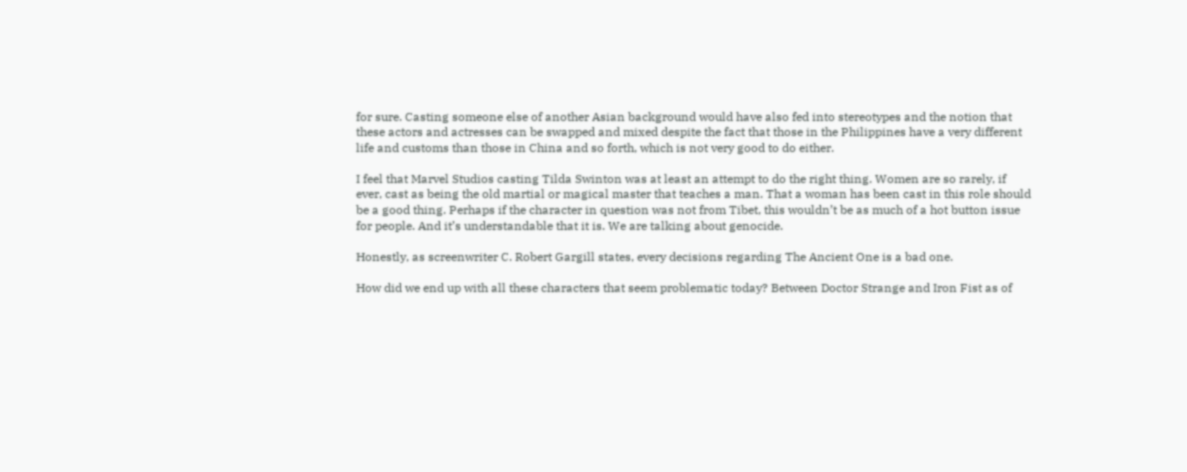for sure. Casting someone else of another Asian background would have also fed into stereotypes and the notion that these actors and actresses can be swapped and mixed despite the fact that those in the Philippines have a very different life and customs than those in China and so forth, which is not very good to do either.

I feel that Marvel Studios casting Tilda Swinton was at least an attempt to do the right thing. Women are so rarely, if ever, cast as being the old martial or magical master that teaches a man. That a woman has been cast in this role should be a good thing. Perhaps if the character in question was not from Tibet, this wouldn’t be as much of a hot button issue for people. And it’s understandable that it is. We are talking about genocide.

Honestly, as screenwriter C. Robert Gargill states, every decisions regarding The Ancient One is a bad one.

How did we end up with all these characters that seem problematic today? Between Doctor Strange and Iron Fist as of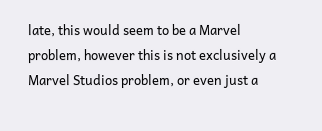late, this would seem to be a Marvel problem, however this is not exclusively a Marvel Studios problem, or even just a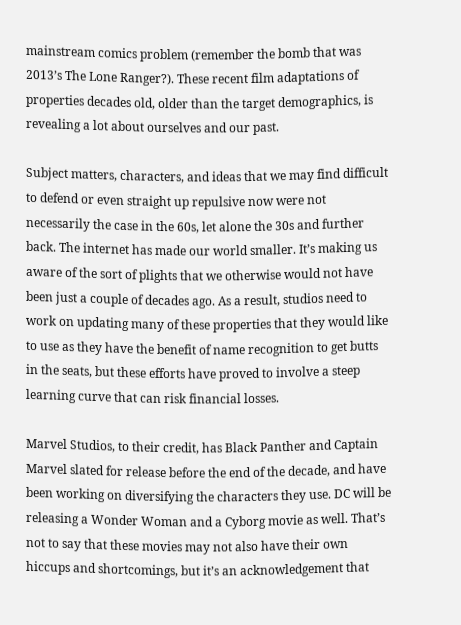mainstream comics problem (remember the bomb that was 2013’s The Lone Ranger?). These recent film adaptations of properties decades old, older than the target demographics, is revealing a lot about ourselves and our past.

Subject matters, characters, and ideas that we may find difficult to defend or even straight up repulsive now were not necessarily the case in the 60s, let alone the 30s and further back. The internet has made our world smaller. It’s making us aware of the sort of plights that we otherwise would not have been just a couple of decades ago. As a result, studios need to work on updating many of these properties that they would like to use as they have the benefit of name recognition to get butts in the seats, but these efforts have proved to involve a steep learning curve that can risk financial losses.

Marvel Studios, to their credit, has Black Panther and Captain Marvel slated for release before the end of the decade, and have been working on diversifying the characters they use. DC will be releasing a Wonder Woman and a Cyborg movie as well. That’s not to say that these movies may not also have their own hiccups and shortcomings, but it’s an acknowledgement that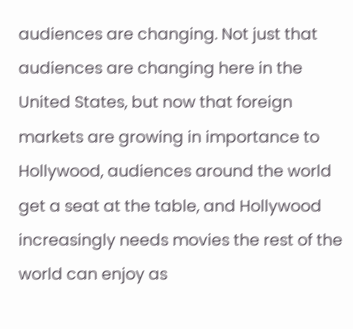audiences are changing. Not just that audiences are changing here in the United States, but now that foreign markets are growing in importance to Hollywood, audiences around the world get a seat at the table, and Hollywood increasingly needs movies the rest of the world can enjoy as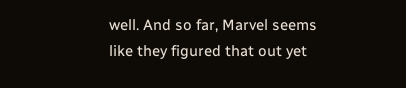well. And so far, Marvel seems like they figured that out yet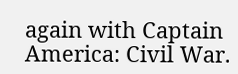again with Captain America: Civil War.